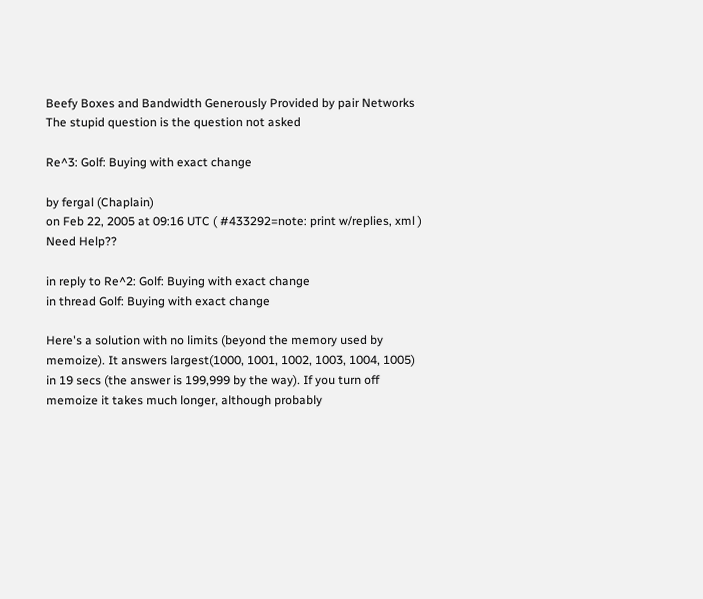Beefy Boxes and Bandwidth Generously Provided by pair Networks
The stupid question is the question not asked

Re^3: Golf: Buying with exact change

by fergal (Chaplain)
on Feb 22, 2005 at 09:16 UTC ( #433292=note: print w/replies, xml ) Need Help??

in reply to Re^2: Golf: Buying with exact change
in thread Golf: Buying with exact change

Here's a solution with no limits (beyond the memory used by memoize). It answers largest(1000, 1001, 1002, 1003, 1004, 1005) in 19 secs (the answer is 199,999 by the way). If you turn off memoize it takes much longer, although probably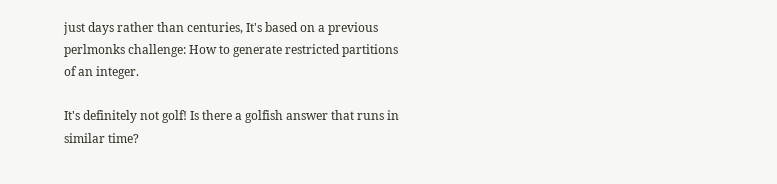just days rather than centuries, It's based on a previous perlmonks challenge: How to generate restricted partitions of an integer.

It's definitely not golf! Is there a golfish answer that runs in similar time?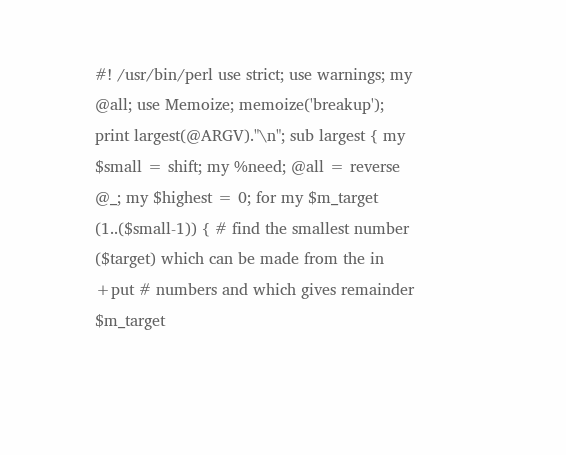#! /usr/bin/perl use strict; use warnings; my @all; use Memoize; memoize('breakup'); print largest(@ARGV)."\n"; sub largest { my $small = shift; my %need; @all = reverse @_; my $highest = 0; for my $m_target (1..($small-1)) { # find the smallest number ($target) which can be made from the in +put # numbers and which gives remainder $m_target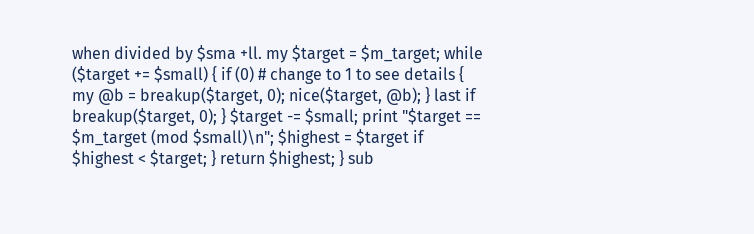when divided by $sma +ll. my $target = $m_target; while ($target += $small) { if (0) # change to 1 to see details { my @b = breakup($target, 0); nice($target, @b); } last if breakup($target, 0); } $target -= $small; print "$target == $m_target (mod $small)\n"; $highest = $target if $highest < $target; } return $highest; } sub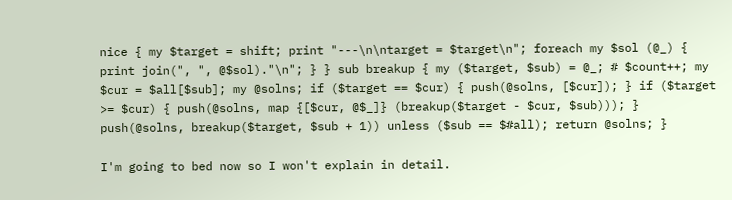nice { my $target = shift; print "---\n\ntarget = $target\n"; foreach my $sol (@_) { print join(", ", @$sol)."\n"; } } sub breakup { my ($target, $sub) = @_; # $count++; my $cur = $all[$sub]; my @solns; if ($target == $cur) { push(@solns, [$cur]); } if ($target >= $cur) { push(@solns, map {[$cur, @$_]} (breakup($target - $cur, $sub))); } push(@solns, breakup($target, $sub + 1)) unless ($sub == $#all); return @solns; }

I'm going to bed now so I won't explain in detail.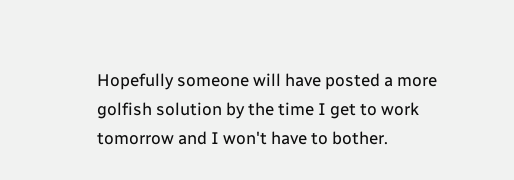Hopefully someone will have posted a more golfish solution by the time I get to work tomorrow and I won't have to bother.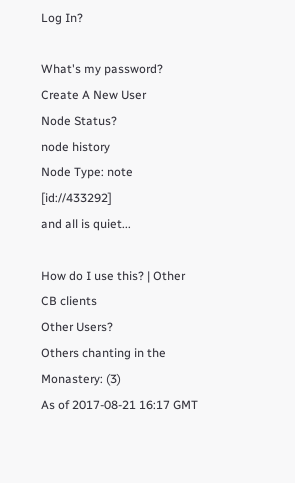Log In?

What's my password?
Create A New User
Node Status?
node history
Node Type: note [id://433292]
and all is quiet...

How do I use this? | Other CB clients
Other Users?
Others chanting in the Monastery: (3)
As of 2017-08-21 16:17 GMT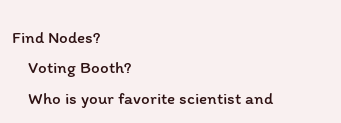Find Nodes?
    Voting Booth?
    Who is your favorite scientist and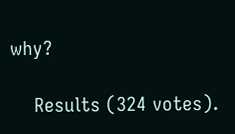why?

    Results (324 votes).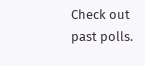Check out past polls.